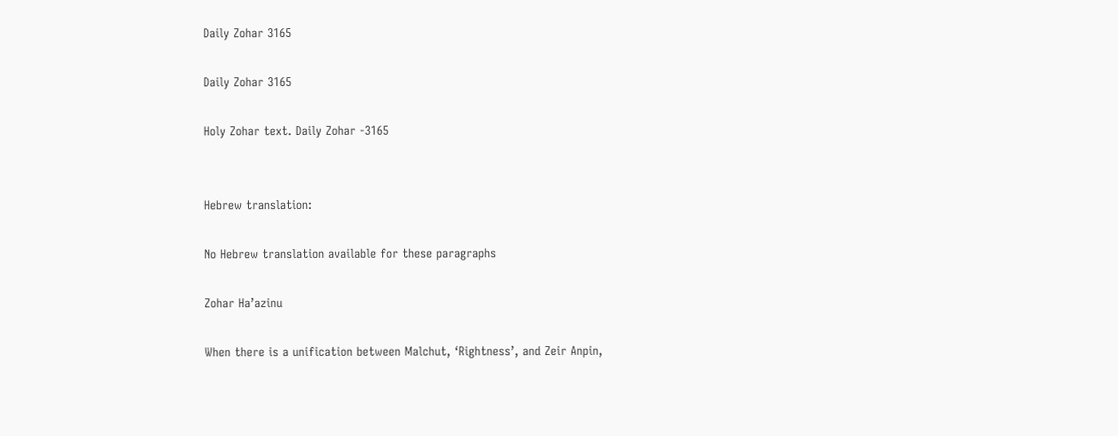Daily Zohar 3165

Daily Zohar 3165

Holy Zohar text. Daily Zohar -3165


Hebrew translation:

No Hebrew translation available for these paragraphs

Zohar Ha’azinu

When there is a unification between Malchut, ‘Rightness’, and Zeir Anpin,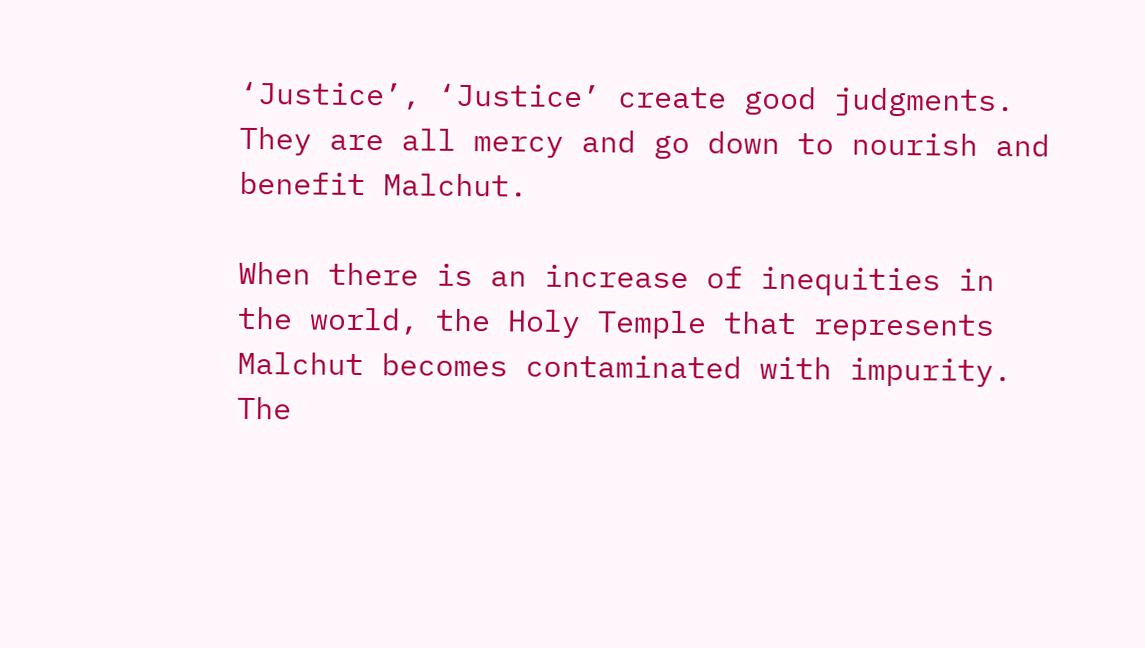‘Justice’, ‘Justice’ create good judgments. They are all mercy and go down to nourish and benefit Malchut.

When there is an increase of inequities in the world, the Holy Temple that represents Malchut becomes contaminated with impurity. The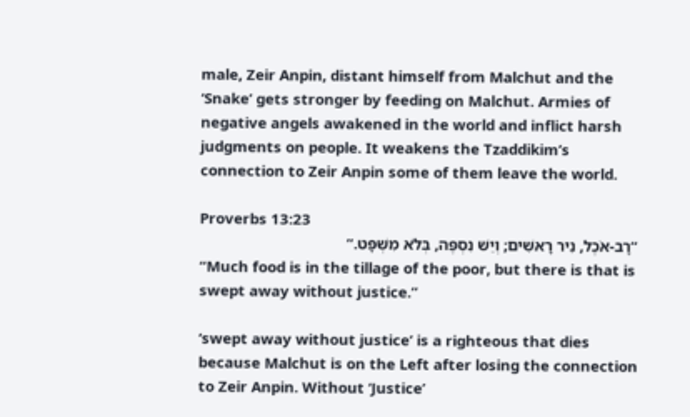male, Zeir Anpin, distant himself from Malchut and the ‘Snake’ gets stronger by feeding on Malchut. Armies of negative angels awakened in the world and inflict harsh judgments on people. It weakens the Tzaddikim’s connection to Zeir Anpin some of them leave the world.

Proverbs 13:23
“רָב-אֹכֶל, נִיר רָאשִׁים; וְיֵשׁ נִסְפֶּה, בְּלֹא מִשְׁפָּט.”
“Much food is in the tillage of the poor, but there is that is swept away without justice.”

‘swept away without justice’ is a righteous that dies because Malchut is on the Left after losing the connection to Zeir Anpin. Without ‘Justice’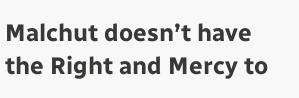Malchut doesn’t have the Right and Mercy to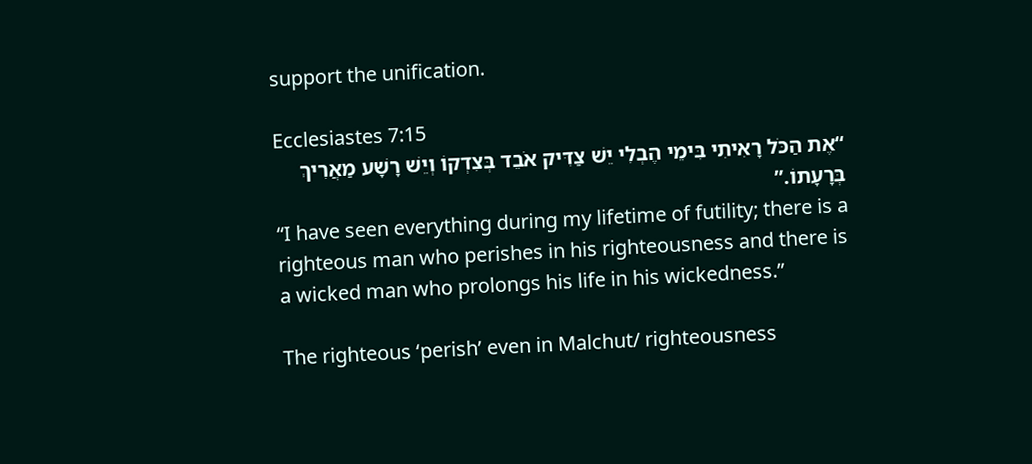support the unification.

Ecclesiastes 7:15
“אֶת הַכֹּל רָאִיתִי בִּימֵי הֶבְלִי יֵשׁ צַדִּיק אֹבֵד בְּצִדְקוֹ וְיֵשׁ רָשָׁע מַאֲרִיךְ בְּרָעָתוֹ.”
“I have seen everything during my lifetime of futility; there is a righteous man who perishes in his righteousness and there is a wicked man who prolongs his life in his wickedness.”

The righteous ‘perish’ even in Malchut/ righteousness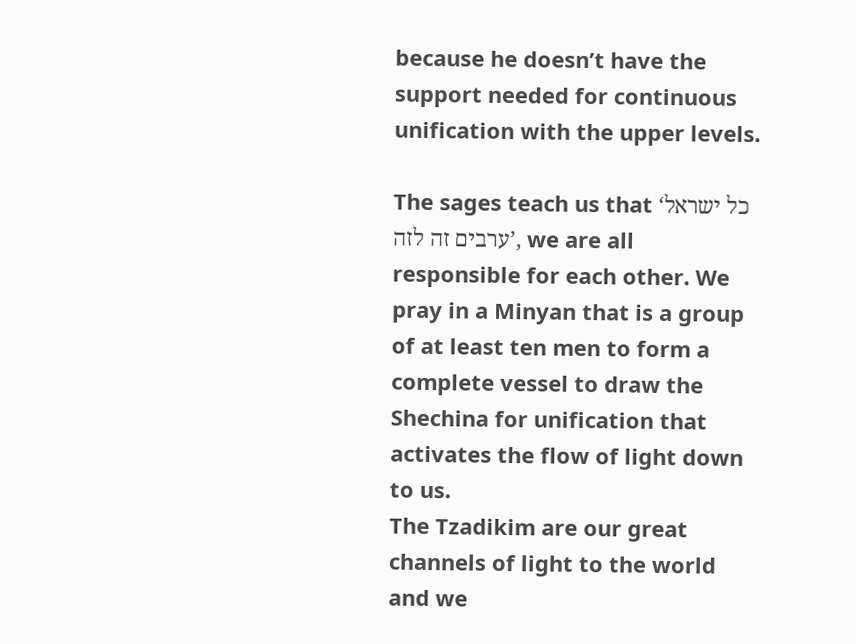because he doesn’t have the support needed for continuous unification with the upper levels.

The sages teach us that ‘כל ישראל ערבים זה לזה’, we are all responsible for each other. We pray in a Minyan that is a group of at least ten men to form a complete vessel to draw the Shechina for unification that activates the flow of light down to us.
The Tzadikim are our great channels of light to the world and we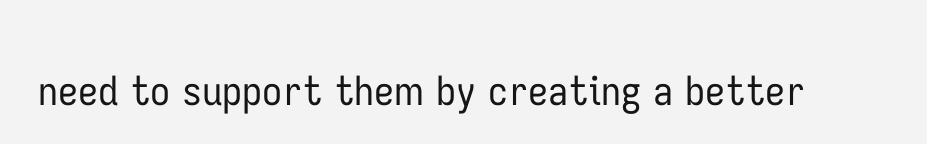need to support them by creating a better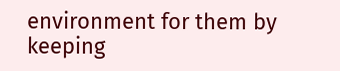environment for them by keeping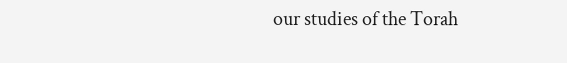our studies of the Torah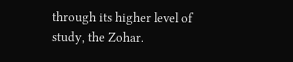through its higher level of study, the Zohar.